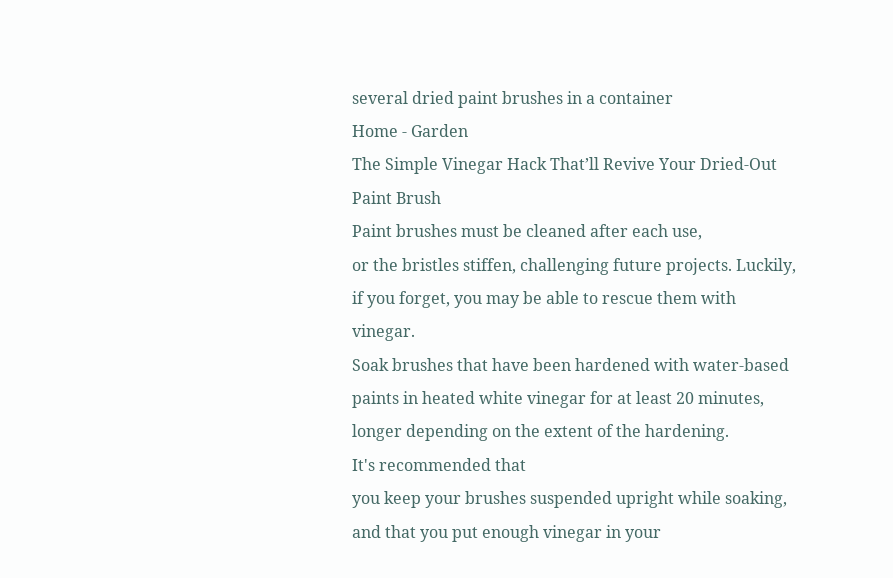several dried paint brushes in a container
Home - Garden
The Simple Vinegar Hack That’ll Revive Your Dried-Out Paint Brush
Paint brushes must be cleaned after each use,
or the bristles stiffen, challenging future projects. Luckily, if you forget, you may be able to rescue them with vinegar.
Soak brushes that have been hardened with water-based paints in heated white vinegar for at least 20 minutes, longer depending on the extent of the hardening.
It's recommended that
you keep your brushes suspended upright while soaking, and that you put enough vinegar in your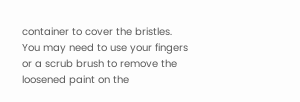container to cover the bristles.
You may need to use your fingers or a scrub brush to remove the loosened paint on the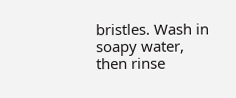bristles. Wash in soapy water, then rinse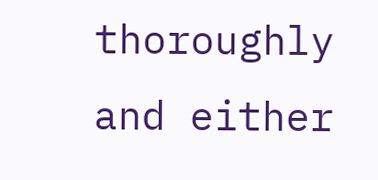thoroughly and either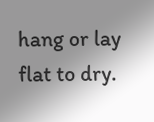hang or lay flat to dry.